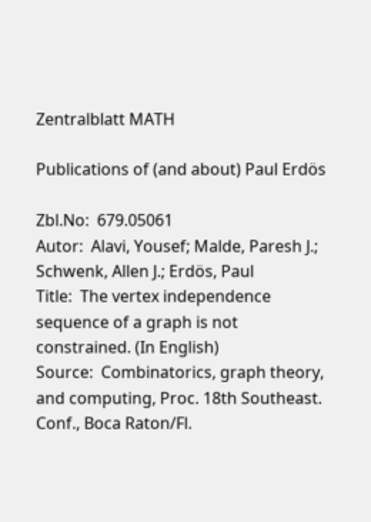Zentralblatt MATH

Publications of (and about) Paul Erdös

Zbl.No:  679.05061
Autor:  Alavi, Yousef; Malde, Paresh J.; Schwenk, Allen J.; Erdös, Paul
Title:  The vertex independence sequence of a graph is not constrained. (In English)
Source:  Combinatorics, graph theory, and computing, Proc. 18th Southeast. Conf., Boca Raton/Fl.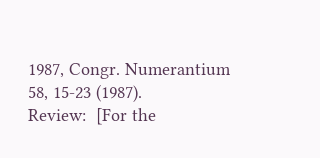1987, Congr. Numerantium 58, 15-23 (1987).
Review:  [For the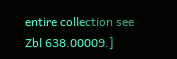entire collection see Zbl 638.00009.]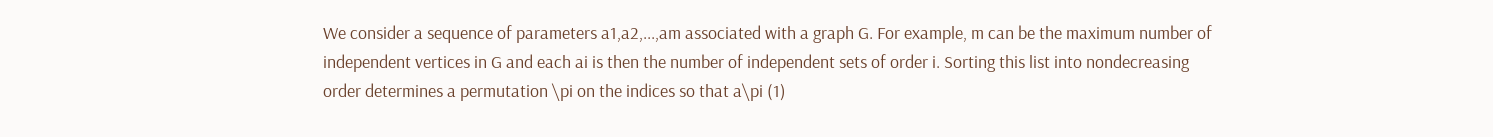We consider a sequence of parameters a1,a2,...,am associated with a graph G. For example, m can be the maximum number of independent vertices in G and each ai is then the number of independent sets of order i. Sorting this list into nondecreasing order determines a permutation \pi on the indices so that a\pi (1)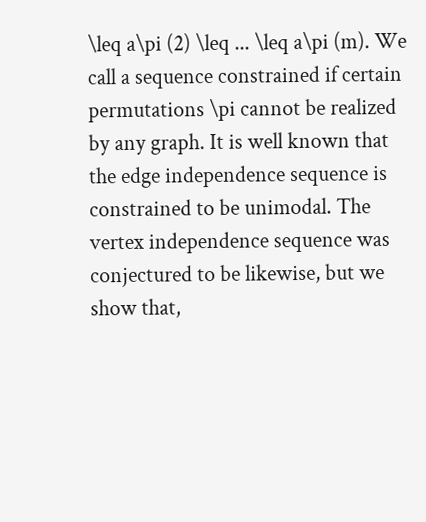\leq a\pi (2) \leq ... \leq a\pi (m). We call a sequence constrained if certain permutations \pi cannot be realized by any graph. It is well known that the edge independence sequence is constrained to be unimodal. The vertex independence sequence was conjectured to be likewise, but we show that,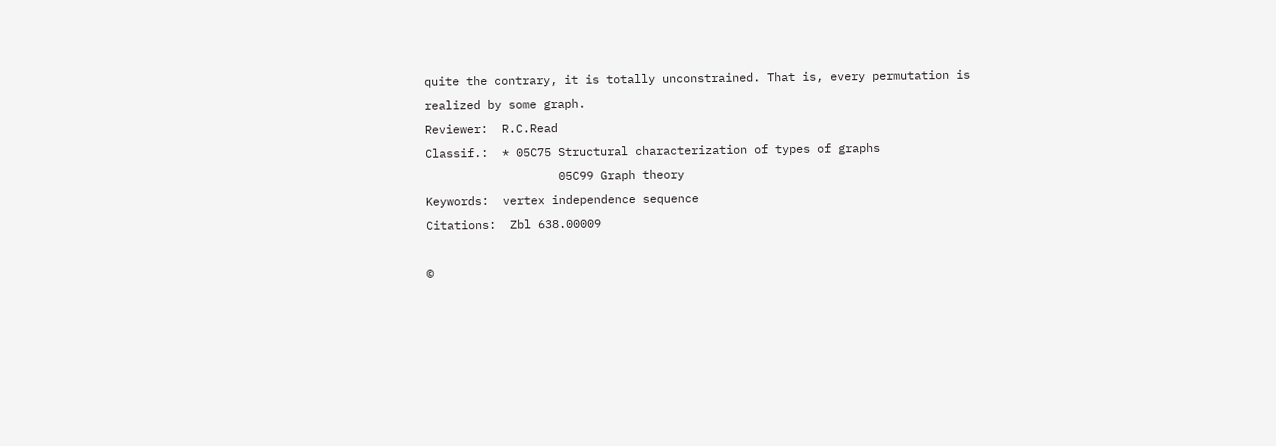quite the contrary, it is totally unconstrained. That is, every permutation is realized by some graph.
Reviewer:  R.C.Read
Classif.:  * 05C75 Structural characterization of types of graphs
                   05C99 Graph theory
Keywords:  vertex independence sequence
Citations:  Zbl 638.00009

©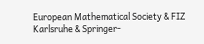European Mathematical Society & FIZ Karlsruhe & Springer-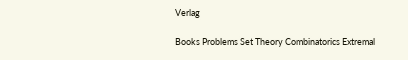Verlag

Books Problems Set Theory Combinatorics Extremal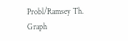Probl/Ramsey Th.
Graph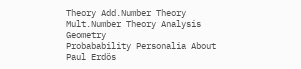Theory Add.Number Theory Mult.Number Theory Analysis Geometry
Probabability Personalia About Paul Erdös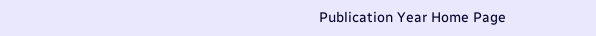Publication Year Home Page